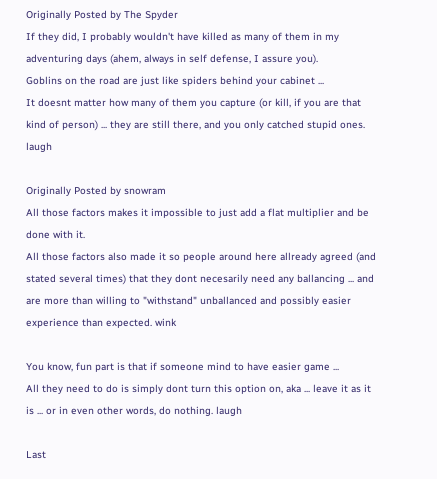Originally Posted by The Spyder
If they did, I probably wouldn't have killed as many of them in my adventuring days (ahem, always in self defense, I assure you).
Goblins on the road are just like spiders behind your cabinet ...
It doesnt matter how many of them you capture (or kill, if you are that kind of person) ... they are still there, and you only catched stupid ones. laugh

Originally Posted by snowram
All those factors makes it impossible to just add a flat multiplier and be done with it.
All those factors also made it so people around here allready agreed (and stated several times) that they dont necesarily need any ballancing ... and are more than willing to "withstand" unballanced and possibly easier experience than expected. wink

You know, fun part is that if someone mind to have easier game ...
All they need to do is simply dont turn this option on, aka ... leave it as it is ... or in even other words, do nothing. laugh

Last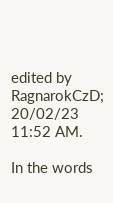edited by RagnarokCzD; 20/02/23 11:52 AM.

In the words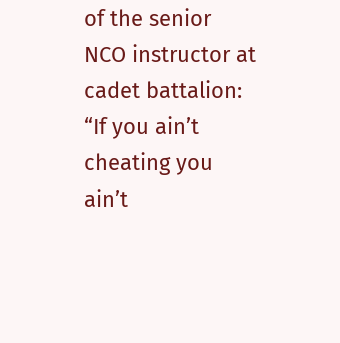of the senior NCO instructor at cadet battalion:
“If you ain’t cheating you ain’t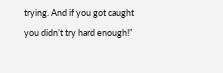trying. And if you got caught you didn’t try hard enough!”